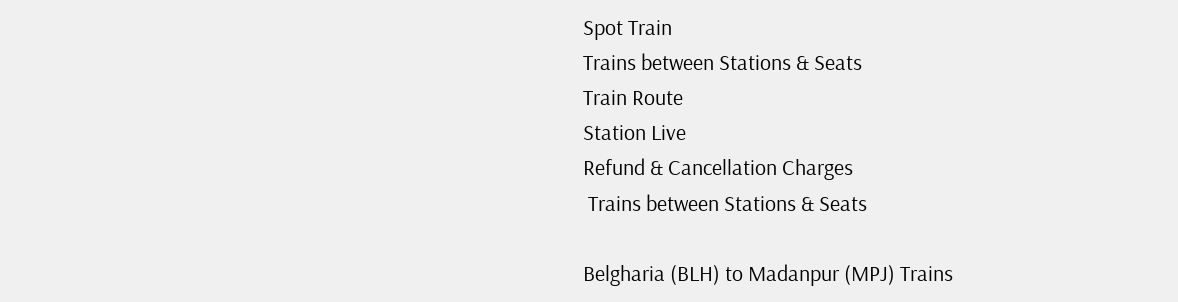Spot Train
Trains between Stations & Seats
Train Route
Station Live
Refund & Cancellation Charges
 Trains between Stations & Seats

Belgharia (BLH) to Madanpur (MPJ) Trains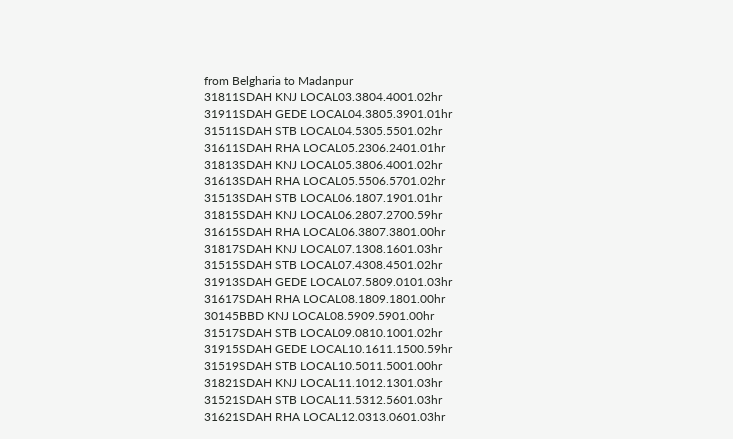from Belgharia to Madanpur
31811SDAH KNJ LOCAL03.3804.4001.02hr
31911SDAH GEDE LOCAL04.3805.3901.01hr
31511SDAH STB LOCAL04.5305.5501.02hr
31611SDAH RHA LOCAL05.2306.2401.01hr
31813SDAH KNJ LOCAL05.3806.4001.02hr
31613SDAH RHA LOCAL05.5506.5701.02hr
31513SDAH STB LOCAL06.1807.1901.01hr
31815SDAH KNJ LOCAL06.2807.2700.59hr
31615SDAH RHA LOCAL06.3807.3801.00hr
31817SDAH KNJ LOCAL07.1308.1601.03hr
31515SDAH STB LOCAL07.4308.4501.02hr
31913SDAH GEDE LOCAL07.5809.0101.03hr
31617SDAH RHA LOCAL08.1809.1801.00hr
30145BBD KNJ LOCAL08.5909.5901.00hr
31517SDAH STB LOCAL09.0810.1001.02hr
31915SDAH GEDE LOCAL10.1611.1500.59hr
31519SDAH STB LOCAL10.5011.5001.00hr
31821SDAH KNJ LOCAL11.1012.1301.03hr
31521SDAH STB LOCAL11.5312.5601.03hr
31621SDAH RHA LOCAL12.0313.0601.03hr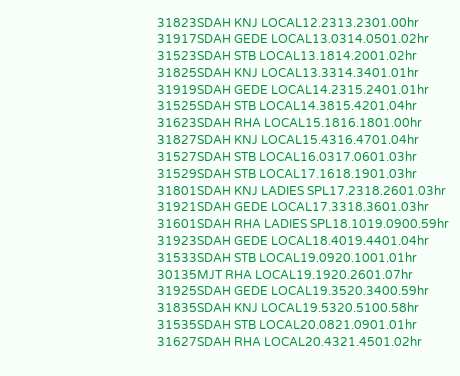31823SDAH KNJ LOCAL12.2313.2301.00hr
31917SDAH GEDE LOCAL13.0314.0501.02hr
31523SDAH STB LOCAL13.1814.2001.02hr
31825SDAH KNJ LOCAL13.3314.3401.01hr
31919SDAH GEDE LOCAL14.2315.2401.01hr
31525SDAH STB LOCAL14.3815.4201.04hr
31623SDAH RHA LOCAL15.1816.1801.00hr
31827SDAH KNJ LOCAL15.4316.4701.04hr
31527SDAH STB LOCAL16.0317.0601.03hr
31529SDAH STB LOCAL17.1618.1901.03hr
31801SDAH KNJ LADIES SPL17.2318.2601.03hr
31921SDAH GEDE LOCAL17.3318.3601.03hr
31601SDAH RHA LADIES SPL18.1019.0900.59hr
31923SDAH GEDE LOCAL18.4019.4401.04hr
31533SDAH STB LOCAL19.0920.1001.01hr
30135MJT RHA LOCAL19.1920.2601.07hr
31925SDAH GEDE LOCAL19.3520.3400.59hr
31835SDAH KNJ LOCAL19.5320.5100.58hr
31535SDAH STB LOCAL20.0821.0901.01hr
31627SDAH RHA LOCAL20.4321.4501.02hr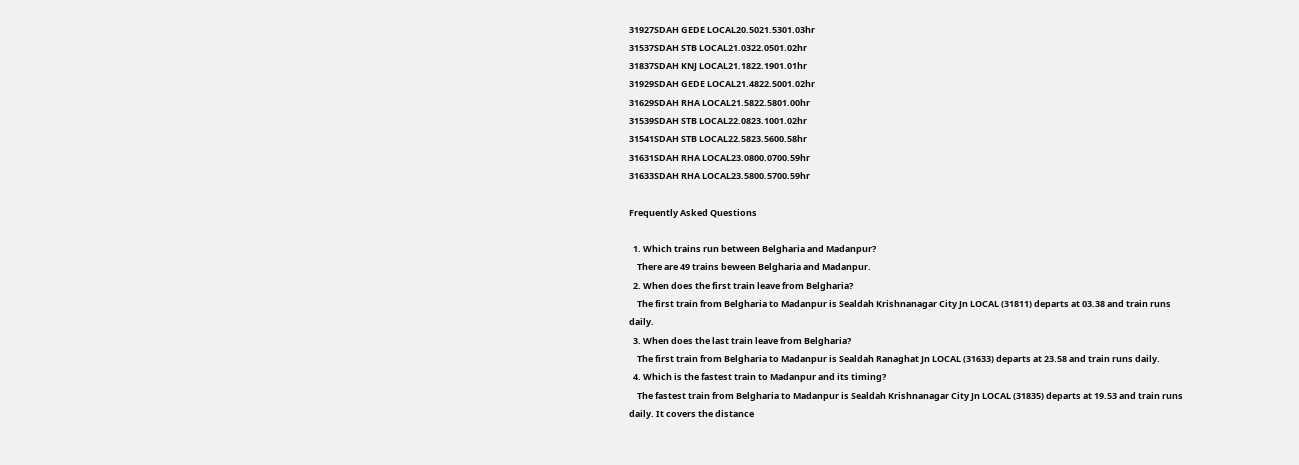31927SDAH GEDE LOCAL20.5021.5301.03hr
31537SDAH STB LOCAL21.0322.0501.02hr
31837SDAH KNJ LOCAL21.1822.1901.01hr
31929SDAH GEDE LOCAL21.4822.5001.02hr
31629SDAH RHA LOCAL21.5822.5801.00hr
31539SDAH STB LOCAL22.0823.1001.02hr
31541SDAH STB LOCAL22.5823.5600.58hr
31631SDAH RHA LOCAL23.0800.0700.59hr
31633SDAH RHA LOCAL23.5800.5700.59hr

Frequently Asked Questions

  1. Which trains run between Belgharia and Madanpur?
    There are 49 trains beween Belgharia and Madanpur.
  2. When does the first train leave from Belgharia?
    The first train from Belgharia to Madanpur is Sealdah Krishnanagar City Jn LOCAL (31811) departs at 03.38 and train runs daily.
  3. When does the last train leave from Belgharia?
    The first train from Belgharia to Madanpur is Sealdah Ranaghat Jn LOCAL (31633) departs at 23.58 and train runs daily.
  4. Which is the fastest train to Madanpur and its timing?
    The fastest train from Belgharia to Madanpur is Sealdah Krishnanagar City Jn LOCAL (31835) departs at 19.53 and train runs daily. It covers the distance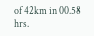of 42km in 00.58 hrs.